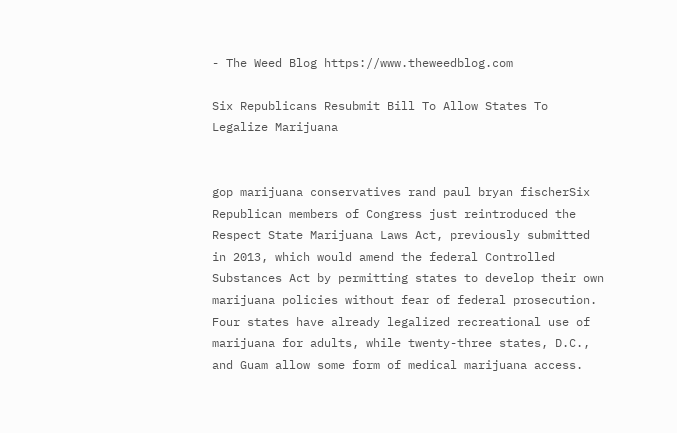- The Weed Blog https://www.theweedblog.com

Six Republicans Resubmit Bill To Allow States To Legalize Marijuana


gop marijuana conservatives rand paul bryan fischerSix Republican members of Congress just reintroduced the Respect State Marijuana Laws Act, previously submitted in 2013, which would amend the federal Controlled Substances Act by permitting states to develop their own marijuana policies without fear of federal prosecution. Four states have already legalized recreational use of marijuana for adults, while twenty-three states, D.C., and Guam allow some form of medical marijuana access.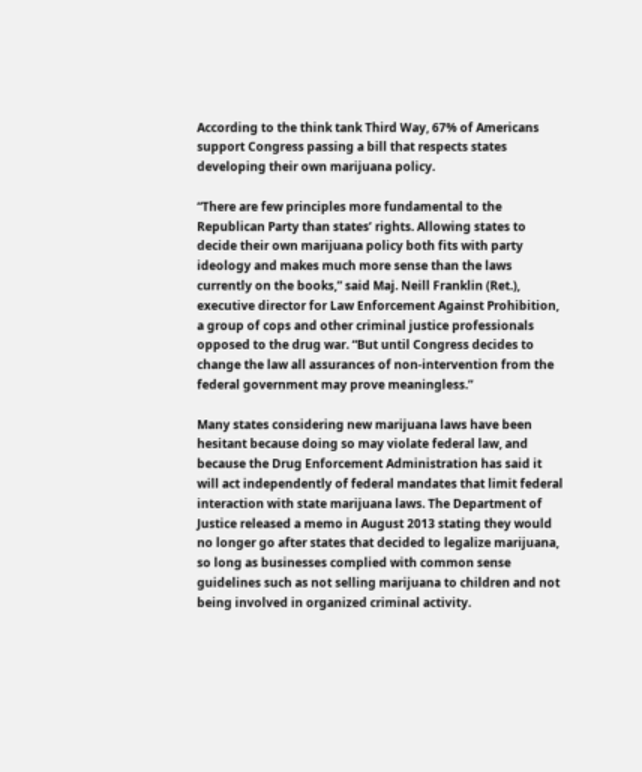According to the think tank Third Way, 67% of Americans support Congress passing a bill that respects states developing their own marijuana policy.

“There are few principles more fundamental to the Republican Party than states’ rights. Allowing states to decide their own marijuana policy both fits with party ideology and makes much more sense than the laws currently on the books,” said Maj. Neill Franklin (Ret.), executive director for Law Enforcement Against Prohibition, a group of cops and other criminal justice professionals opposed to the drug war. “But until Congress decides to change the law all assurances of non-intervention from the federal government may prove meaningless.”

Many states considering new marijuana laws have been hesitant because doing so may violate federal law, and because the Drug Enforcement Administration has said it will act independently of federal mandates that limit federal interaction with state marijuana laws. The Department of Justice released a memo in August 2013 stating they would no longer go after states that decided to legalize marijuana, so long as businesses complied with common sense guidelines such as not selling marijuana to children and not being involved in organized criminal activity.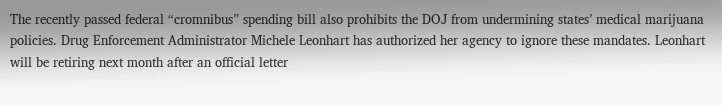The recently passed federal “cromnibus” spending bill also prohibits the DOJ from undermining states’ medical marijuana policies. Drug Enforcement Administrator Michele Leonhart has authorized her agency to ignore these mandates. Leonhart will be retiring next month after an official letter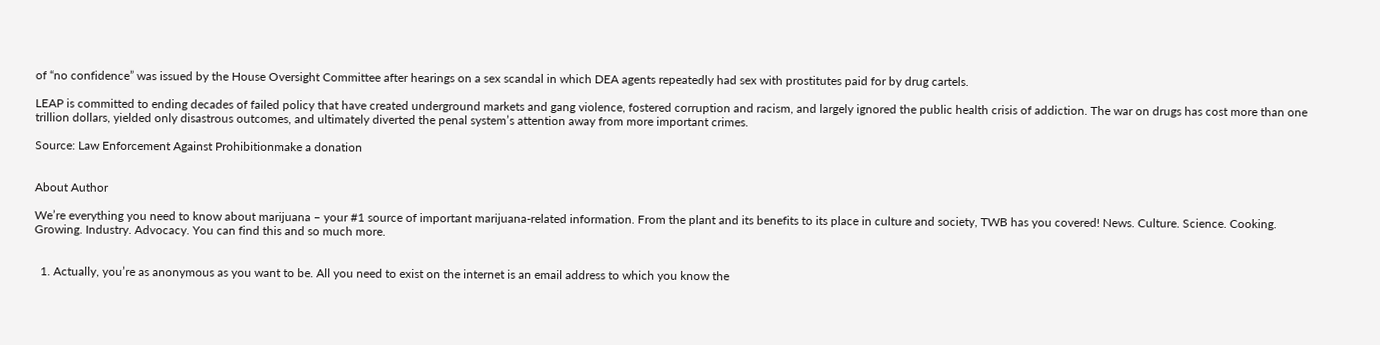of “no confidence” was issued by the House Oversight Committee after hearings on a sex scandal in which DEA agents repeatedly had sex with prostitutes paid for by drug cartels.

LEAP is committed to ending decades of failed policy that have created underground markets and gang violence, fostered corruption and racism, and largely ignored the public health crisis of addiction. The war on drugs has cost more than one trillion dollars, yielded only disastrous outcomes, and ultimately diverted the penal system’s attention away from more important crimes.

Source: Law Enforcement Against Prohibitionmake a donation


About Author

We’re everything you need to know about marijuana – your #1 source of important marijuana-related information. From the plant and its benefits to its place in culture and society, TWB has you covered! News. Culture. Science. Cooking. Growing. Industry. Advocacy. You can find this and so much more.


  1. Actually, you’re as anonymous as you want to be. All you need to exist on the internet is an email address to which you know the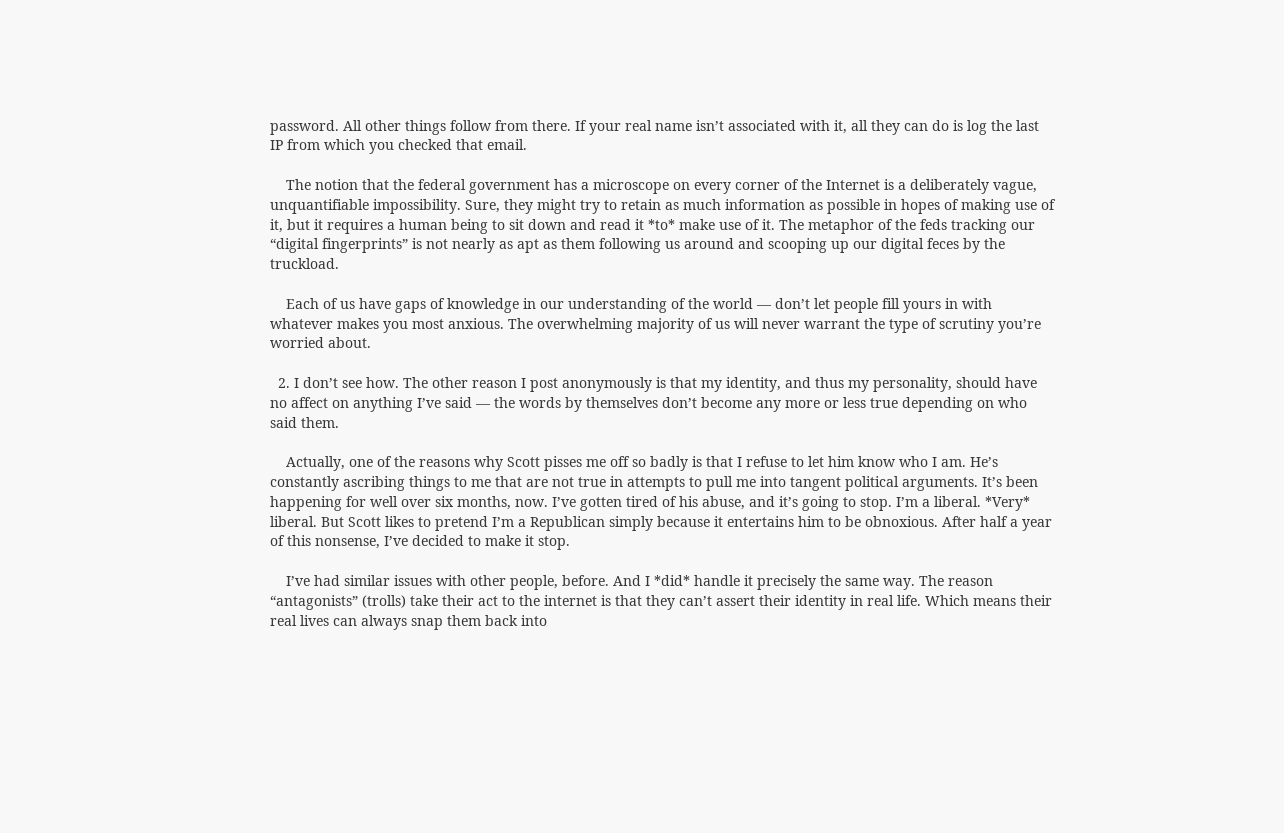password. All other things follow from there. If your real name isn’t associated with it, all they can do is log the last IP from which you checked that email.

    The notion that the federal government has a microscope on every corner of the Internet is a deliberately vague, unquantifiable impossibility. Sure, they might try to retain as much information as possible in hopes of making use of it, but it requires a human being to sit down and read it *to* make use of it. The metaphor of the feds tracking our “digital fingerprints” is not nearly as apt as them following us around and scooping up our digital feces by the truckload.

    Each of us have gaps of knowledge in our understanding of the world — don’t let people fill yours in with whatever makes you most anxious. The overwhelming majority of us will never warrant the type of scrutiny you’re worried about.

  2. I don’t see how. The other reason I post anonymously is that my identity, and thus my personality, should have no affect on anything I’ve said — the words by themselves don’t become any more or less true depending on who said them.

    Actually, one of the reasons why Scott pisses me off so badly is that I refuse to let him know who I am. He’s constantly ascribing things to me that are not true in attempts to pull me into tangent political arguments. It’s been happening for well over six months, now. I’ve gotten tired of his abuse, and it’s going to stop. I’m a liberal. *Very* liberal. But Scott likes to pretend I’m a Republican simply because it entertains him to be obnoxious. After half a year of this nonsense, I’ve decided to make it stop.

    I’ve had similar issues with other people, before. And I *did* handle it precisely the same way. The reason “antagonists” (trolls) take their act to the internet is that they can’t assert their identity in real life. Which means their real lives can always snap them back into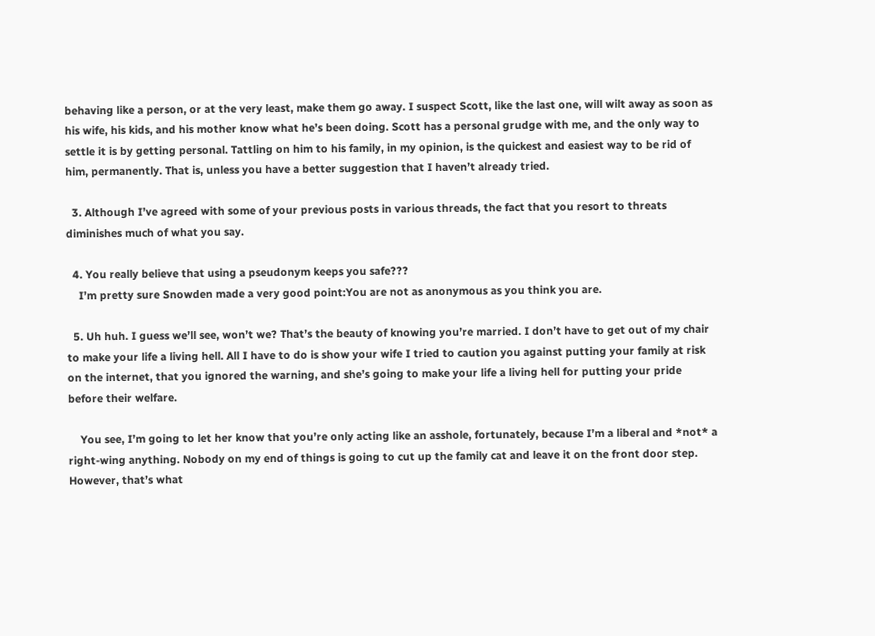behaving like a person, or at the very least, make them go away. I suspect Scott, like the last one, will wilt away as soon as his wife, his kids, and his mother know what he’s been doing. Scott has a personal grudge with me, and the only way to settle it is by getting personal. Tattling on him to his family, in my opinion, is the quickest and easiest way to be rid of him, permanently. That is, unless you have a better suggestion that I haven’t already tried.

  3. Although I’ve agreed with some of your previous posts in various threads, the fact that you resort to threats diminishes much of what you say.

  4. You really believe that using a pseudonym keeps you safe???
    I’m pretty sure Snowden made a very good point:You are not as anonymous as you think you are.

  5. Uh huh. I guess we’ll see, won’t we? That’s the beauty of knowing you’re married. I don’t have to get out of my chair to make your life a living hell. All I have to do is show your wife I tried to caution you against putting your family at risk on the internet, that you ignored the warning, and she’s going to make your life a living hell for putting your pride before their welfare.

    You see, I’m going to let her know that you’re only acting like an asshole, fortunately, because I’m a liberal and *not* a right-wing anything. Nobody on my end of things is going to cut up the family cat and leave it on the front door step. However, that’s what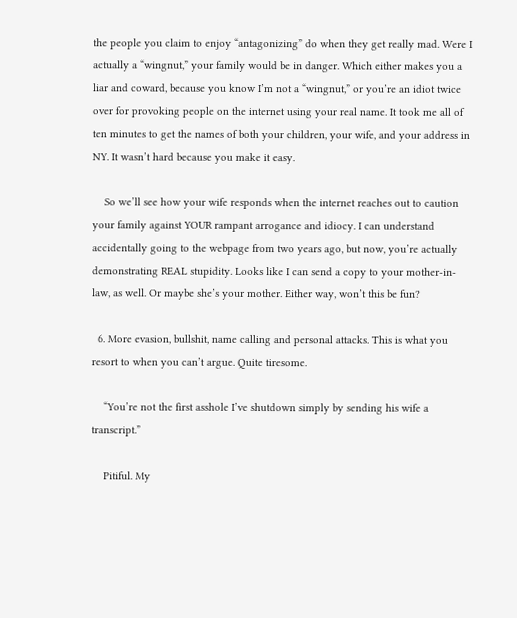the people you claim to enjoy “antagonizing” do when they get really mad. Were I actually a “wingnut,” your family would be in danger. Which either makes you a liar and coward, because you know I’m not a “wingnut,” or you’re an idiot twice over for provoking people on the internet using your real name. It took me all of ten minutes to get the names of both your children, your wife, and your address in NY. It wasn’t hard because you make it easy.

    So we’ll see how your wife responds when the internet reaches out to caution your family against YOUR rampant arrogance and idiocy. I can understand accidentally going to the webpage from two years ago, but now, you’re actually demonstrating REAL stupidity. Looks like I can send a copy to your mother-in-law, as well. Or maybe she’s your mother. Either way, won’t this be fun?

  6. More evasion, bullshit, name calling and personal attacks. This is what you resort to when you can’t argue. Quite tiresome.

    “You’re not the first asshole I’ve shutdown simply by sending his wife a transcript.”

    Pitiful. My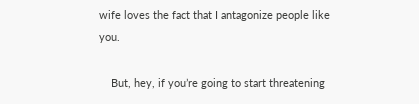wife loves the fact that I antagonize people like you.

    But, hey, if you’re going to start threatening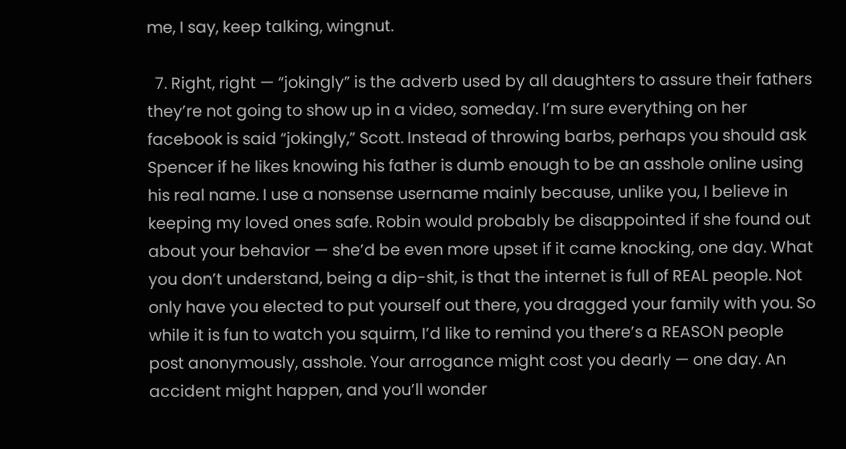me, I say, keep talking, wingnut.

  7. Right, right — “jokingly” is the adverb used by all daughters to assure their fathers they’re not going to show up in a video, someday. I’m sure everything on her facebook is said “jokingly,” Scott. Instead of throwing barbs, perhaps you should ask Spencer if he likes knowing his father is dumb enough to be an asshole online using his real name. I use a nonsense username mainly because, unlike you, I believe in keeping my loved ones safe. Robin would probably be disappointed if she found out about your behavior — she’d be even more upset if it came knocking, one day. What you don’t understand, being a dip-shit, is that the internet is full of REAL people. Not only have you elected to put yourself out there, you dragged your family with you. So while it is fun to watch you squirm, I’d like to remind you there’s a REASON people post anonymously, asshole. Your arrogance might cost you dearly — one day. An accident might happen, and you’ll wonder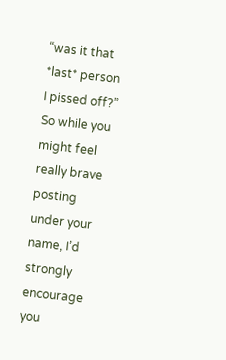“was it that *last* person I pissed off?” So while you might feel really brave posting under your name, I’d strongly encourage you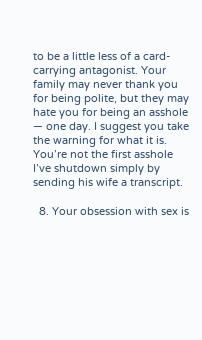to be a little less of a card-carrying antagonist. Your family may never thank you for being polite, but they may hate you for being an asshole — one day. I suggest you take the warning for what it is. You’re not the first asshole I’ve shutdown simply by sending his wife a transcript.

  8. Your obsession with sex is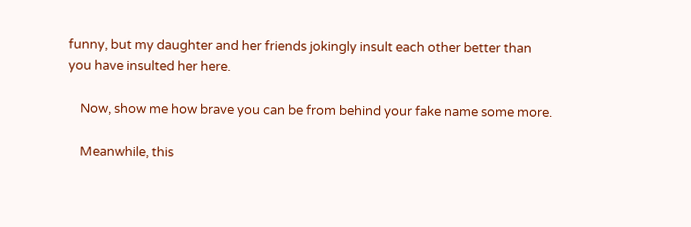funny, but my daughter and her friends jokingly insult each other better than you have insulted her here.

    Now, show me how brave you can be from behind your fake name some more.

    Meanwhile, this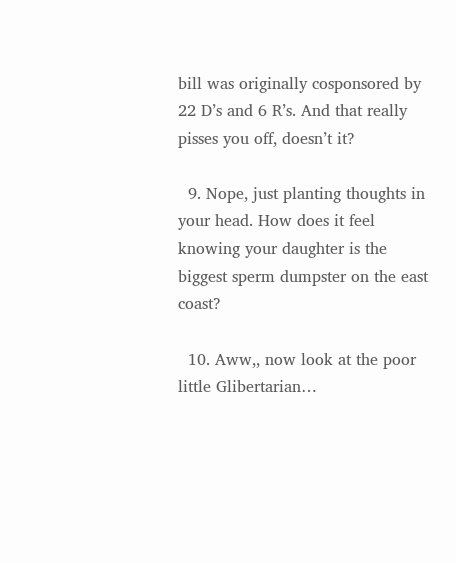bill was originally cosponsored by 22 D’s and 6 R’s. And that really pisses you off, doesn’t it?

  9. Nope, just planting thoughts in your head. How does it feel knowing your daughter is the biggest sperm dumpster on the east coast?

  10. Aww,, now look at the poor little Glibertarian…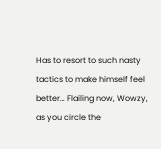Has to resort to such nasty tactics to make himself feel better… Flailing now, Wowzy, as you circle the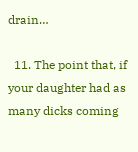drain…

  11. The point that, if your daughter had as many dicks coming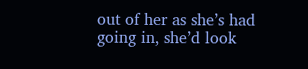out of her as she’s had going in, she’d look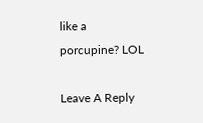like a porcupine? LOL

Leave A Reply